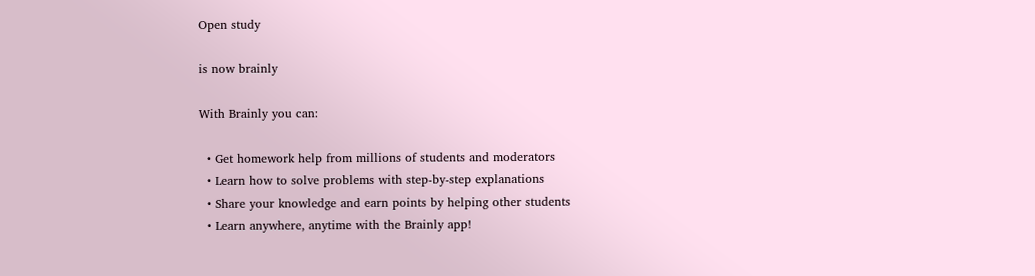Open study

is now brainly

With Brainly you can:

  • Get homework help from millions of students and moderators
  • Learn how to solve problems with step-by-step explanations
  • Share your knowledge and earn points by helping other students
  • Learn anywhere, anytime with the Brainly app!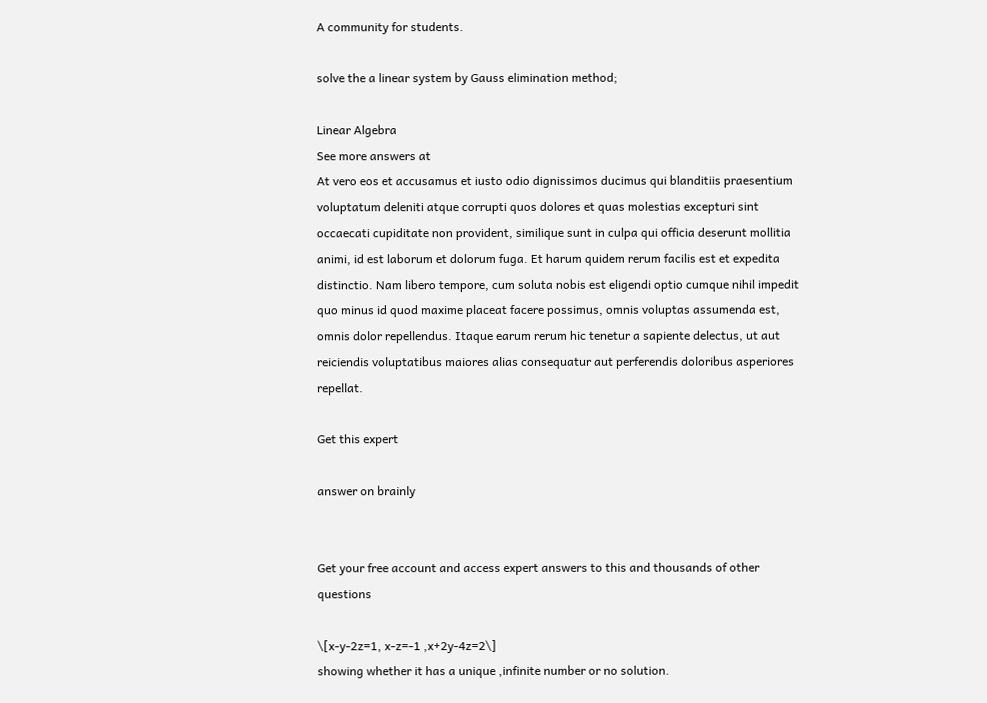A community for students.

solve the a linear system by Gauss elimination method;

Linear Algebra
See more answers at
At vero eos et accusamus et iusto odio dignissimos ducimus qui blanditiis praesentium voluptatum deleniti atque corrupti quos dolores et quas molestias excepturi sint occaecati cupiditate non provident, similique sunt in culpa qui officia deserunt mollitia animi, id est laborum et dolorum fuga. Et harum quidem rerum facilis est et expedita distinctio. Nam libero tempore, cum soluta nobis est eligendi optio cumque nihil impedit quo minus id quod maxime placeat facere possimus, omnis voluptas assumenda est, omnis dolor repellendus. Itaque earum rerum hic tenetur a sapiente delectus, ut aut reiciendis voluptatibus maiores alias consequatur aut perferendis doloribus asperiores repellat.

Get this expert

answer on brainly


Get your free account and access expert answers to this and thousands of other questions

\[x-y-2z=1, x-z=-1 ,x+2y-4z=2\]
showing whether it has a unique ,infinite number or no solution.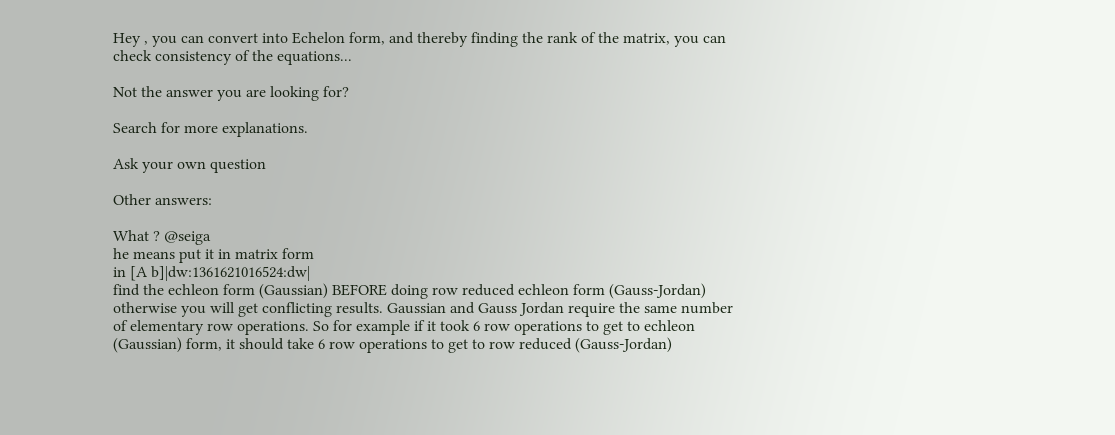Hey , you can convert into Echelon form, and thereby finding the rank of the matrix, you can check consistency of the equations...

Not the answer you are looking for?

Search for more explanations.

Ask your own question

Other answers:

What ? @seiga
he means put it in matrix form
in [A b]|dw:1361621016524:dw|
find the echleon form (Gaussian) BEFORE doing row reduced echleon form (Gauss-Jordan) otherwise you will get conflicting results. Gaussian and Gauss Jordan require the same number of elementary row operations. So for example if it took 6 row operations to get to echleon (Gaussian) form, it should take 6 row operations to get to row reduced (Gauss-Jordan)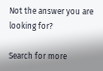Not the answer you are looking for?

Search for more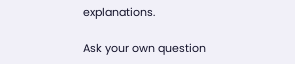explanations.

Ask your own question